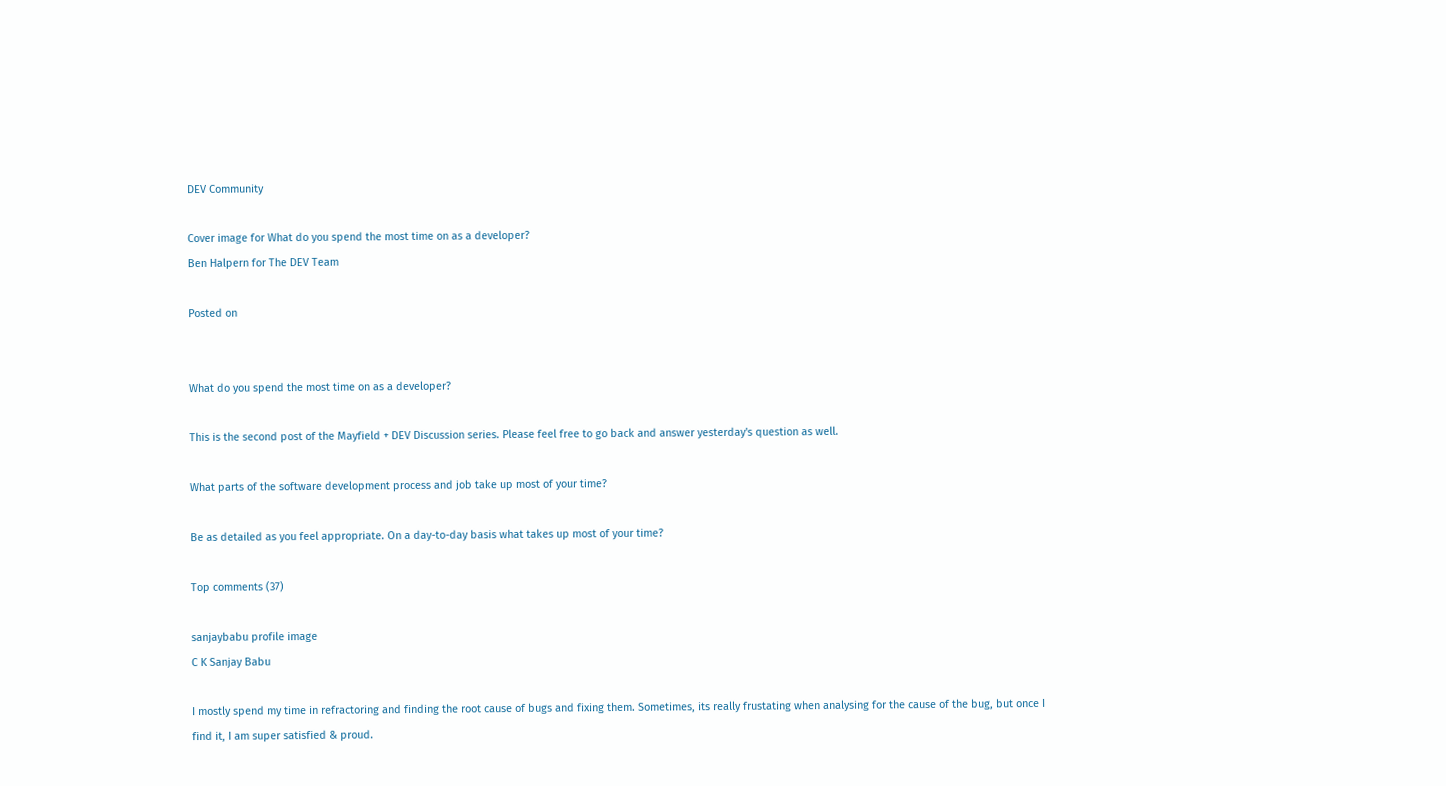DEV Community

Cover image for What do you spend the most time on as a developer?
Ben Halpern for The DEV Team

Posted on


What do you spend the most time on as a developer?

This is the second post of the Mayfield + DEV Discussion series. Please feel free to go back and answer yesterday's question as well.

What parts of the software development process and job take up most of your time?

Be as detailed as you feel appropriate. On a day-to-day basis what takes up most of your time?

Top comments (37)

sanjaybabu profile image
C K Sanjay Babu

I mostly spend my time in refractoring and finding the root cause of bugs and fixing them. Sometimes, its really frustating when analysing for the cause of the bug, but once I find it, I am super satisfied & proud.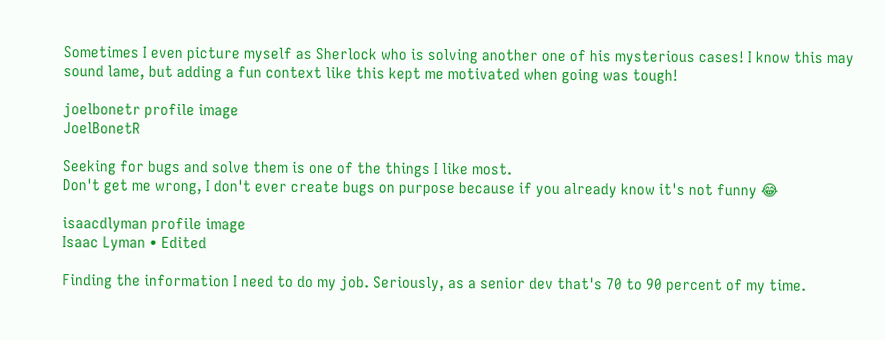Sometimes I even picture myself as Sherlock who is solving another one of his mysterious cases! I know this may sound lame, but adding a fun context like this kept me motivated when going was tough!

joelbonetr profile image
JoelBonetR

Seeking for bugs and solve them is one of the things I like most.
Don't get me wrong, I don't ever create bugs on purpose because if you already know it's not funny 😂

isaacdlyman profile image
Isaac Lyman • Edited

Finding the information I need to do my job. Seriously, as a senior dev that's 70 to 90 percent of my time.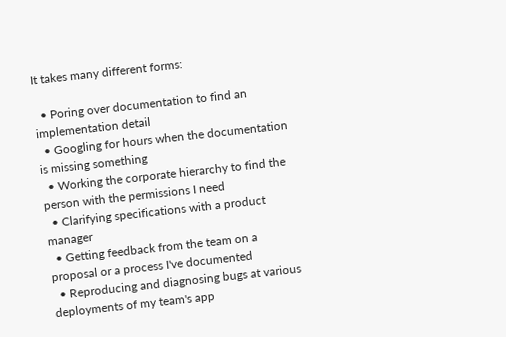It takes many different forms:

  • Poring over documentation to find an implementation detail
  • Googling for hours when the documentation is missing something
  • Working the corporate hierarchy to find the person with the permissions I need
  • Clarifying specifications with a product manager
  • Getting feedback from the team on a proposal or a process I've documented
  • Reproducing and diagnosing bugs at various deployments of my team's app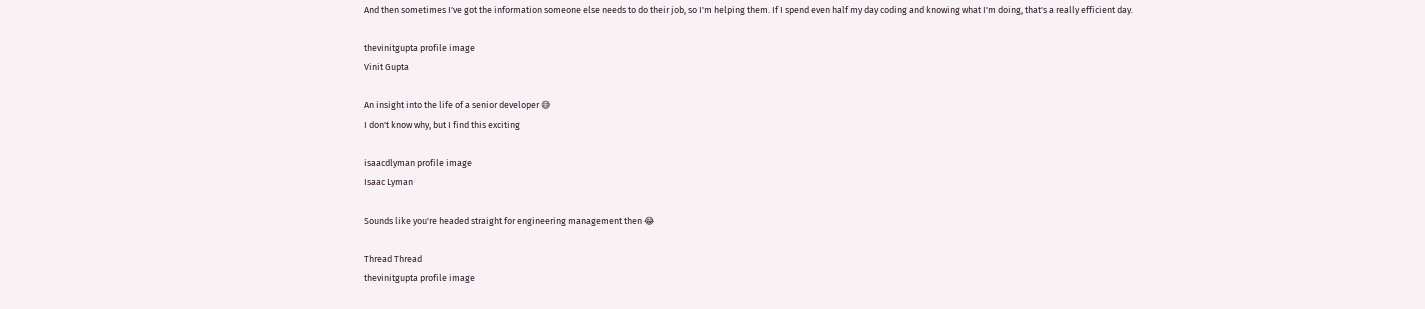And then sometimes I've got the information someone else needs to do their job, so I'm helping them. If I spend even half my day coding and knowing what I'm doing, that's a really efficient day.

thevinitgupta profile image
Vinit Gupta

An insight into the life of a senior developer 😅
I don't know why, but I find this exciting

isaacdlyman profile image
Isaac Lyman

Sounds like you're headed straight for engineering management then 😂

Thread Thread
thevinitgupta profile image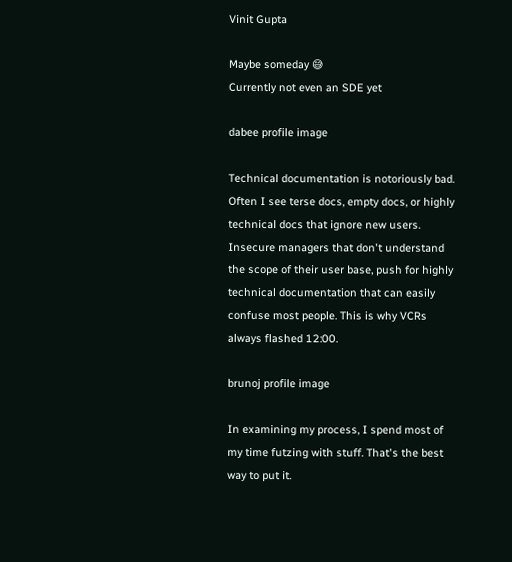Vinit Gupta

Maybe someday 😅
Currently not even an SDE yet

dabee profile image

Technical documentation is notoriously bad. Often I see terse docs, empty docs, or highly technical docs that ignore new users. Insecure managers that don't understand the scope of their user base, push for highly technical documentation that can easily confuse most people. This is why VCRs always flashed 12:00.

brunoj profile image

In examining my process, I spend most of my time futzing with stuff. That's the best way to put it.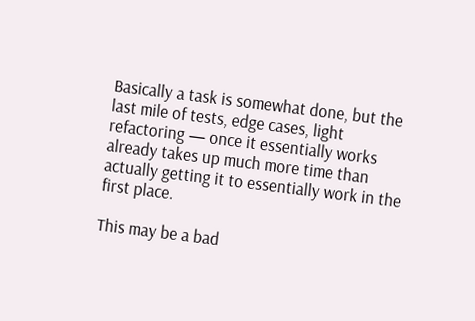Basically a task is somewhat done, but the last mile of tests, edge cases, light refactoring — once it essentially works already takes up much more time than actually getting it to essentially work in the first place.

This may be a bad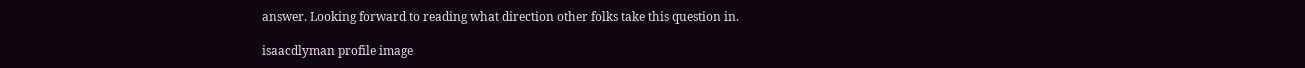answer. Looking forward to reading what direction other folks take this question in.

isaacdlyman profile image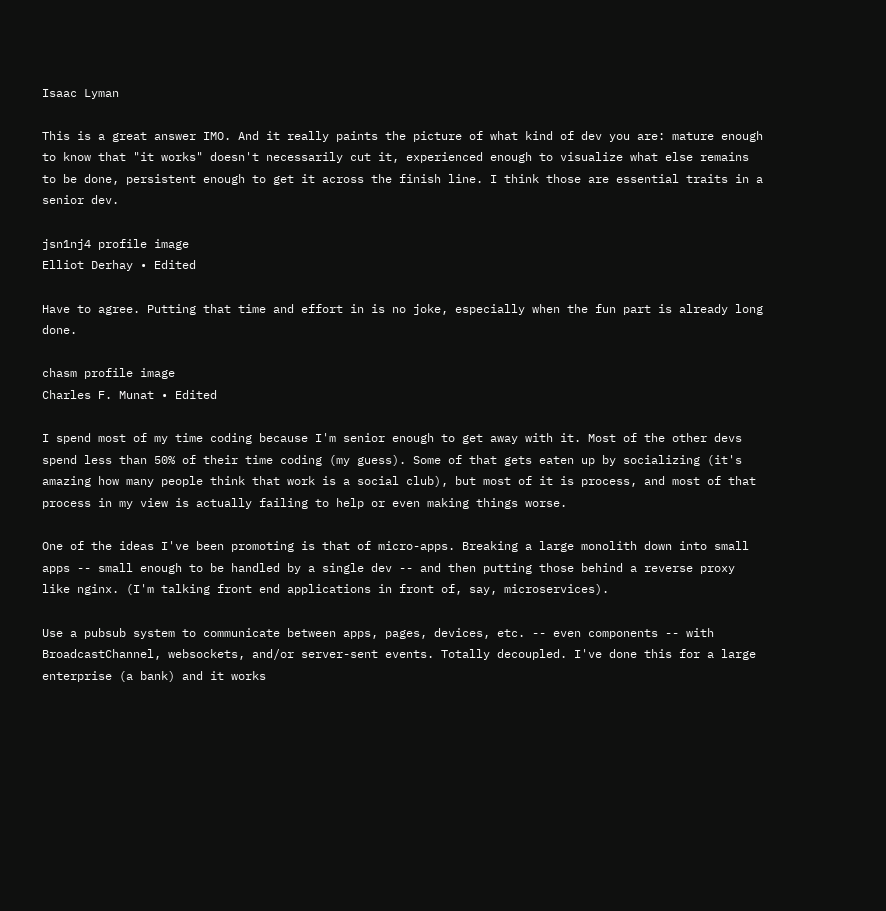Isaac Lyman

This is a great answer IMO. And it really paints the picture of what kind of dev you are: mature enough to know that "it works" doesn't necessarily cut it, experienced enough to visualize what else remains to be done, persistent enough to get it across the finish line. I think those are essential traits in a senior dev.

jsn1nj4 profile image
Elliot Derhay • Edited

Have to agree. Putting that time and effort in is no joke, especially when the fun part is already long done.

chasm profile image
Charles F. Munat • Edited

I spend most of my time coding because I'm senior enough to get away with it. Most of the other devs spend less than 50% of their time coding (my guess). Some of that gets eaten up by socializing (it's amazing how many people think that work is a social club), but most of it is process, and most of that process in my view is actually failing to help or even making things worse.

One of the ideas I've been promoting is that of micro-apps. Breaking a large monolith down into small apps -- small enough to be handled by a single dev -- and then putting those behind a reverse proxy like nginx. (I'm talking front end applications in front of, say, microservices).

Use a pubsub system to communicate between apps, pages, devices, etc. -- even components -- with BroadcastChannel, websockets, and/or server-sent events. Totally decoupled. I've done this for a large enterprise (a bank) and it works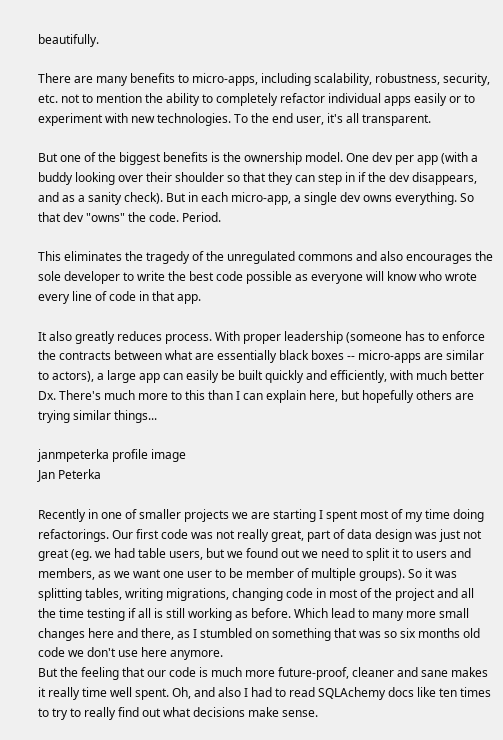beautifully.

There are many benefits to micro-apps, including scalability, robustness, security, etc. not to mention the ability to completely refactor individual apps easily or to experiment with new technologies. To the end user, it's all transparent.

But one of the biggest benefits is the ownership model. One dev per app (with a buddy looking over their shoulder so that they can step in if the dev disappears, and as a sanity check). But in each micro-app, a single dev owns everything. So that dev "owns" the code. Period.

This eliminates the tragedy of the unregulated commons and also encourages the sole developer to write the best code possible as everyone will know who wrote every line of code in that app.

It also greatly reduces process. With proper leadership (someone has to enforce the contracts between what are essentially black boxes -- micro-apps are similar to actors), a large app can easily be built quickly and efficiently, with much better Dx. There's much more to this than I can explain here, but hopefully others are trying similar things...

janmpeterka profile image
Jan Peterka

Recently in one of smaller projects we are starting I spent most of my time doing refactorings. Our first code was not really great, part of data design was just not great (eg. we had table users, but we found out we need to split it to users and members, as we want one user to be member of multiple groups). So it was splitting tables, writing migrations, changing code in most of the project and all the time testing if all is still working as before. Which lead to many more small changes here and there, as I stumbled on something that was so six months old code we don't use here anymore.
But the feeling that our code is much more future-proof, cleaner and sane makes it really time well spent. Oh, and also I had to read SQLAchemy docs like ten times to try to really find out what decisions make sense.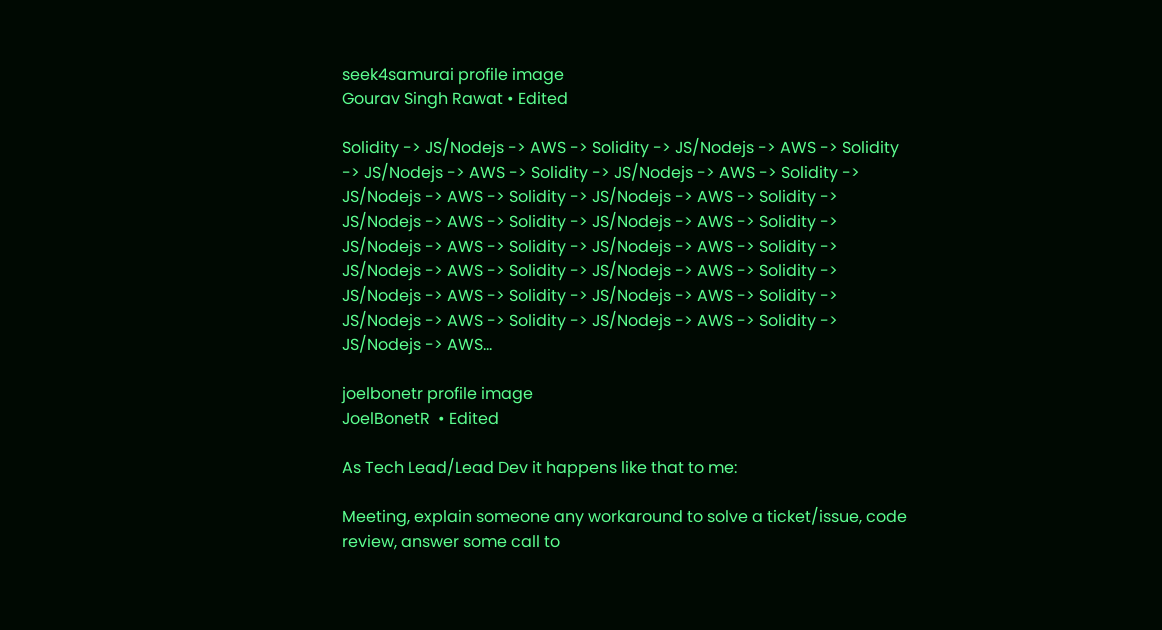seek4samurai profile image
Gourav Singh Rawat • Edited

Solidity -> JS/Nodejs -> AWS -> Solidity -> JS/Nodejs -> AWS -> Solidity -> JS/Nodejs -> AWS -> Solidity -> JS/Nodejs -> AWS -> Solidity -> JS/Nodejs -> AWS -> Solidity -> JS/Nodejs -> AWS -> Solidity -> JS/Nodejs -> AWS -> Solidity -> JS/Nodejs -> AWS -> Solidity -> JS/Nodejs -> AWS -> Solidity -> JS/Nodejs -> AWS -> Solidity -> JS/Nodejs -> AWS -> Solidity -> JS/Nodejs -> AWS -> Solidity -> JS/Nodejs -> AWS -> Solidity -> JS/Nodejs -> AWS -> Solidity -> JS/Nodejs -> AWS -> Solidity -> JS/Nodejs -> AWS -> Solidity -> JS/Nodejs -> AWS...

joelbonetr profile image
JoelBonetR  • Edited

As Tech Lead/Lead Dev it happens like that to me:

Meeting, explain someone any workaround to solve a ticket/issue, code review, answer some call to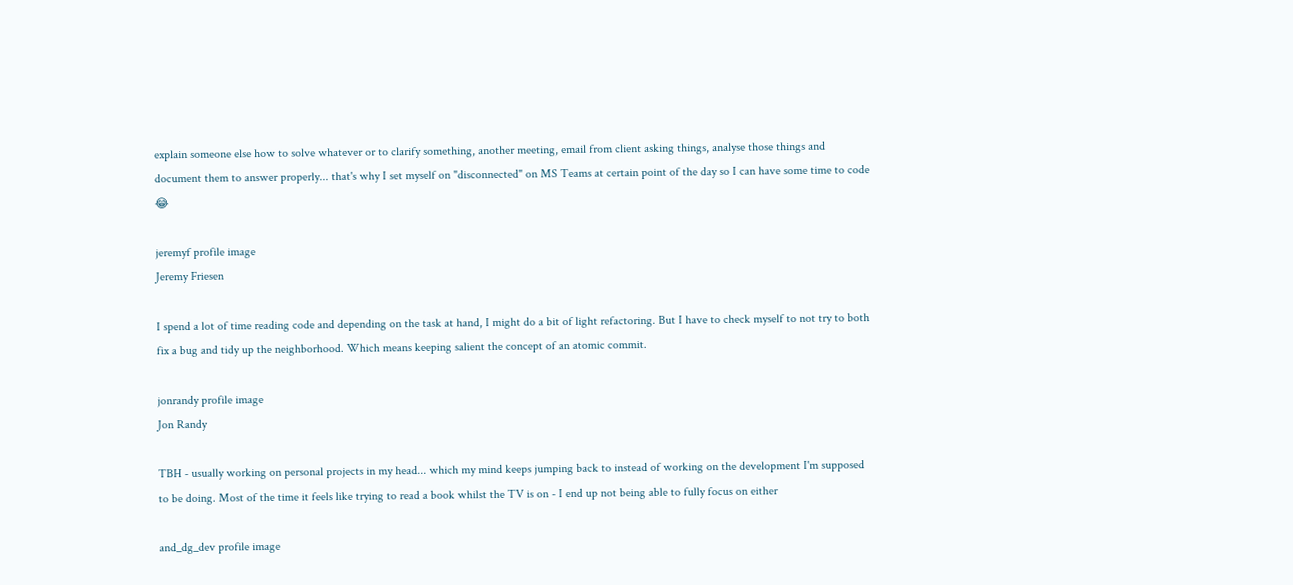explain someone else how to solve whatever or to clarify something, another meeting, email from client asking things, analyse those things and document them to answer properly... that's why I set myself on "disconnected" on MS Teams at certain point of the day so I can have some time to code 😂

jeremyf profile image
Jeremy Friesen

I spend a lot of time reading code and depending on the task at hand, I might do a bit of light refactoring. But I have to check myself to not try to both fix a bug and tidy up the neighborhood. Which means keeping salient the concept of an atomic commit.

jonrandy profile image
Jon Randy

TBH - usually working on personal projects in my head... which my mind keeps jumping back to instead of working on the development I'm supposed to be doing. Most of the time it feels like trying to read a book whilst the TV is on - I end up not being able to fully focus on either

and_dg_dev profile image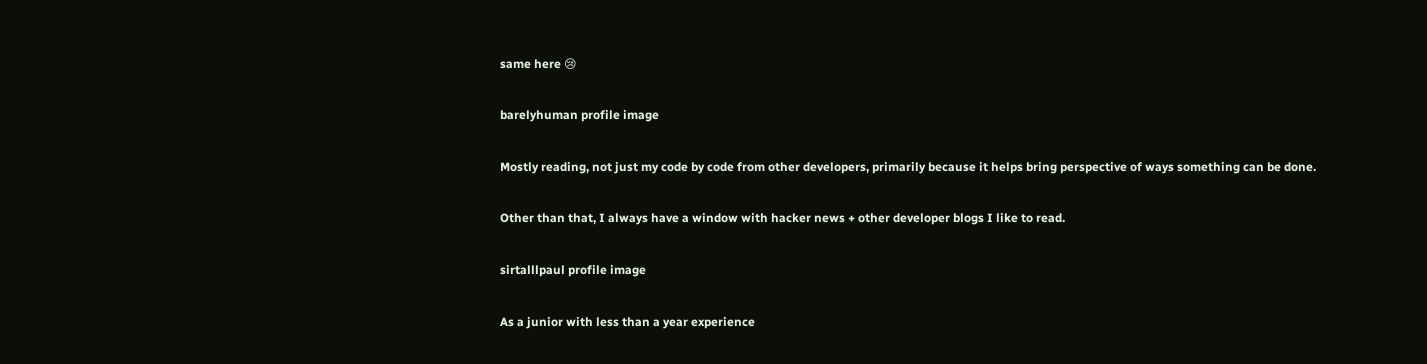same here 😢

barelyhuman profile image

Mostly reading, not just my code by code from other developers, primarily because it helps bring perspective of ways something can be done.

Other than that, I always have a window with hacker news + other developer blogs I like to read.

sirtalllpaul profile image

As a junior with less than a year experience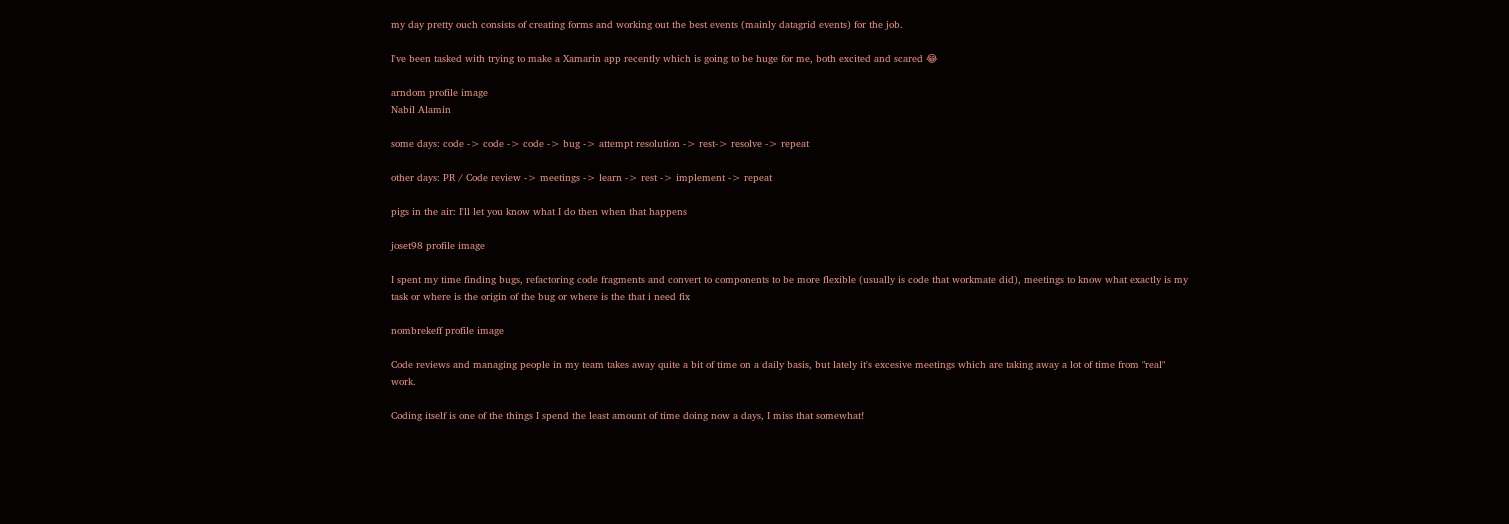my day pretty ouch consists of creating forms and working out the best events (mainly datagrid events) for the job.

I've been tasked with trying to make a Xamarin app recently which is going to be huge for me, both excited and scared 😂

arndom profile image
Nabil Alamin

some days: code -> code -> code -> bug -> attempt resolution -> rest-> resolve -> repeat

other days: PR / Code review -> meetings -> learn -> rest -> implement -> repeat

pigs in the air: I'll let you know what I do then when that happens

joset98 profile image

I spent my time finding bugs, refactoring code fragments and convert to components to be more flexible (usually is code that workmate did), meetings to know what exactly is my task or where is the origin of the bug or where is the that i need fix

nombrekeff profile image

Code reviews and managing people in my team takes away quite a bit of time on a daily basis, but lately it's excesive meetings which are taking away a lot of time from "real" work.

Coding itself is one of the things I spend the least amount of time doing now a days, I miss that somewhat!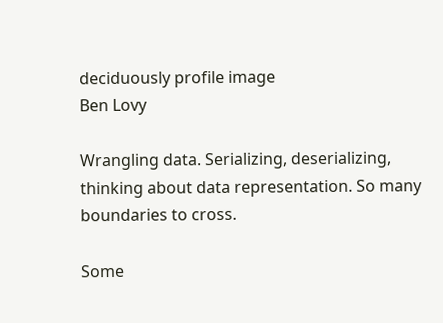deciduously profile image
Ben Lovy

Wrangling data. Serializing, deserializing, thinking about data representation. So many boundaries to cross.

Some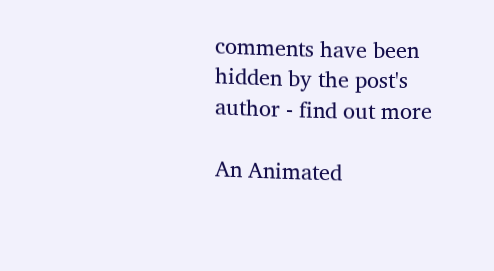comments have been hidden by the post's author - find out more

An Animated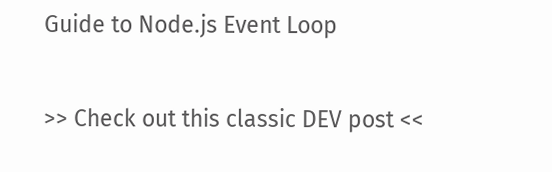Guide to Node.js Event Loop

>> Check out this classic DEV post <<